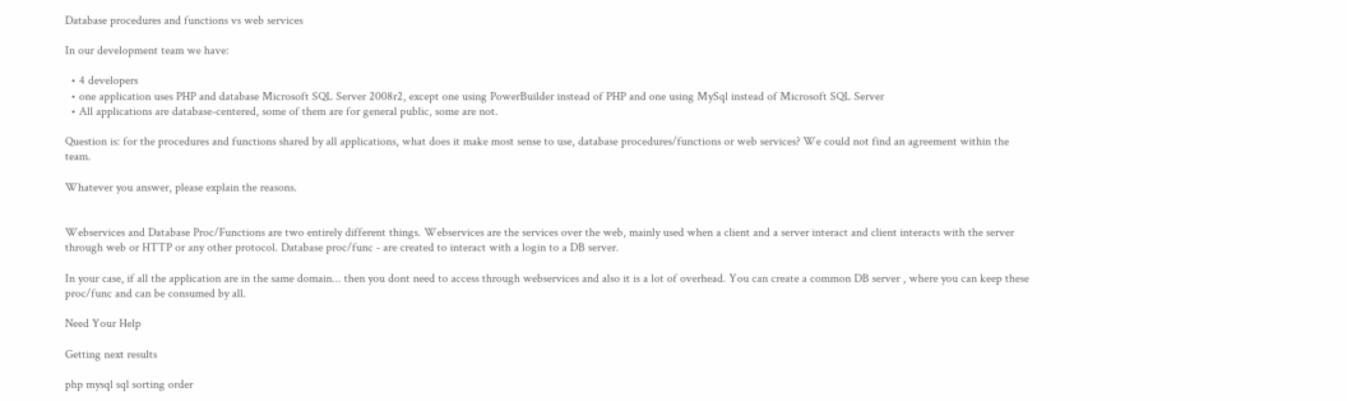Database procedures and functions vs web services

In our development team we have:

  • 4 developers
  • one application uses PHP and database Microsoft SQL Server 2008r2, except one using PowerBuilder instead of PHP and one using MySql instead of Microsoft SQL Server
  • All applications are database-centered, some of them are for general public, some are not.

Question is: for the procedures and functions shared by all applications, what does it make most sense to use, database procedures/functions or web services? We could not find an agreement within the team.

Whatever you answer, please explain the reasons.


Webservices and Database Proc/Functions are two entirely different things. Webservices are the services over the web, mainly used when a client and a server interact and client interacts with the server through web or HTTP or any other protocol. Database proc/func - are created to interact with a login to a DB server.

In your case, if all the application are in the same domain... then you dont need to access through webservices and also it is a lot of overhead. You can create a common DB server , where you can keep these proc/func and can be consumed by all.

Need Your Help

Getting next results

php mysql sql sorting order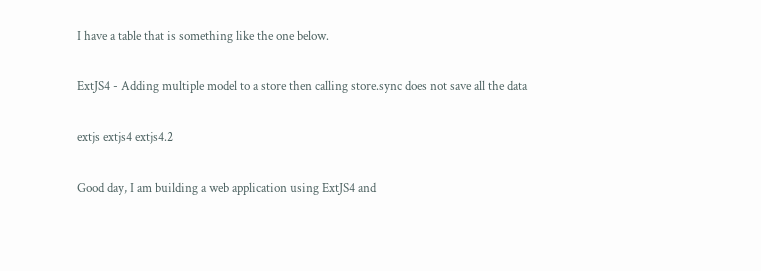I have a table that is something like the one below.

ExtJS4 - Adding multiple model to a store then calling store.sync does not save all the data

extjs extjs4 extjs4.2

Good day, I am building a web application using ExtJS4 and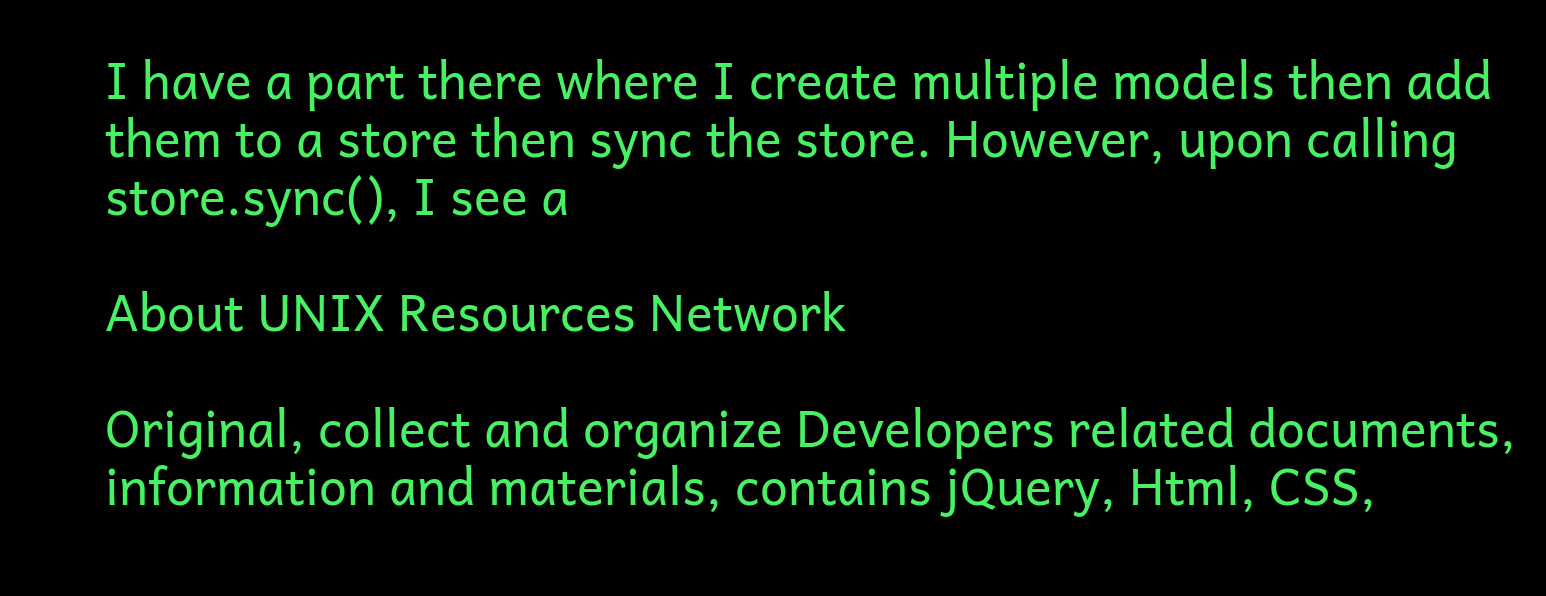I have a part there where I create multiple models then add them to a store then sync the store. However, upon calling store.sync(), I see a

About UNIX Resources Network

Original, collect and organize Developers related documents, information and materials, contains jQuery, Html, CSS,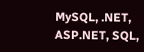MySQL, .NET, ASP.NET, SQL,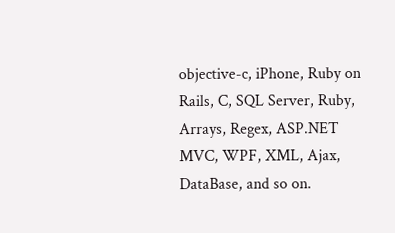objective-c, iPhone, Ruby on Rails, C, SQL Server, Ruby, Arrays, Regex, ASP.NET MVC, WPF, XML, Ajax, DataBase, and so on.